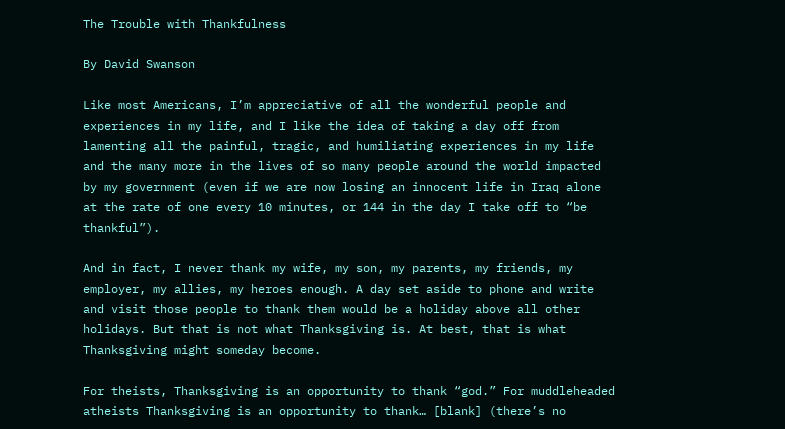The Trouble with Thankfulness

By David Swanson

Like most Americans, I’m appreciative of all the wonderful people and experiences in my life, and I like the idea of taking a day off from lamenting all the painful, tragic, and humiliating experiences in my life and the many more in the lives of so many people around the world impacted by my government (even if we are now losing an innocent life in Iraq alone at the rate of one every 10 minutes, or 144 in the day I take off to “be thankful”).

And in fact, I never thank my wife, my son, my parents, my friends, my employer, my allies, my heroes enough. A day set aside to phone and write and visit those people to thank them would be a holiday above all other holidays. But that is not what Thanksgiving is. At best, that is what Thanksgiving might someday become.

For theists, Thanksgiving is an opportunity to thank “god.” For muddleheaded atheists Thanksgiving is an opportunity to thank… [blank] (there’s no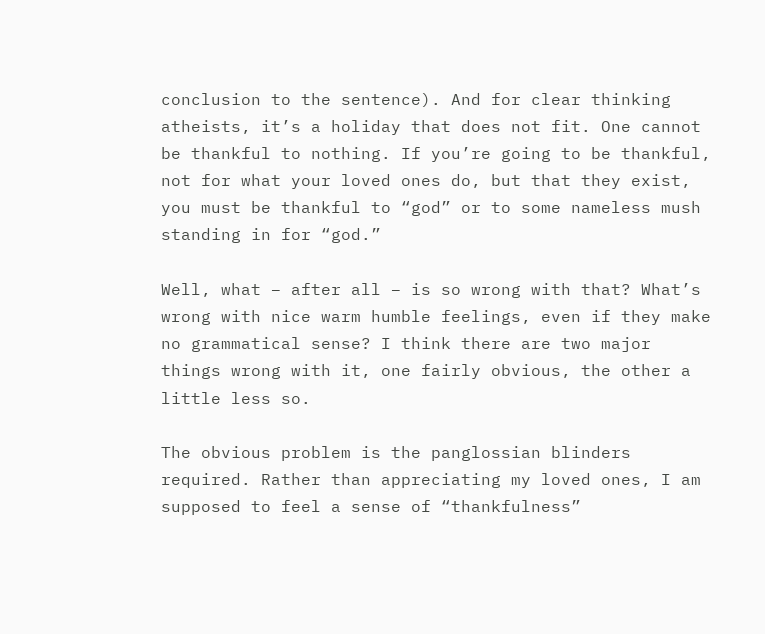conclusion to the sentence). And for clear thinking atheists, it’s a holiday that does not fit. One cannot be thankful to nothing. If you’re going to be thankful, not for what your loved ones do, but that they exist, you must be thankful to “god” or to some nameless mush standing in for “god.”

Well, what – after all – is so wrong with that? What’s wrong with nice warm humble feelings, even if they make no grammatical sense? I think there are two major things wrong with it, one fairly obvious, the other a little less so.

The obvious problem is the panglossian blinders required. Rather than appreciating my loved ones, I am supposed to feel a sense of “thankfulness”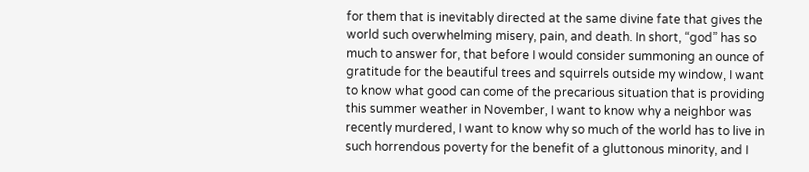for them that is inevitably directed at the same divine fate that gives the world such overwhelming misery, pain, and death. In short, “god” has so much to answer for, that before I would consider summoning an ounce of gratitude for the beautiful trees and squirrels outside my window, I want to know what good can come of the precarious situation that is providing this summer weather in November, I want to know why a neighbor was recently murdered, I want to know why so much of the world has to live in such horrendous poverty for the benefit of a gluttonous minority, and I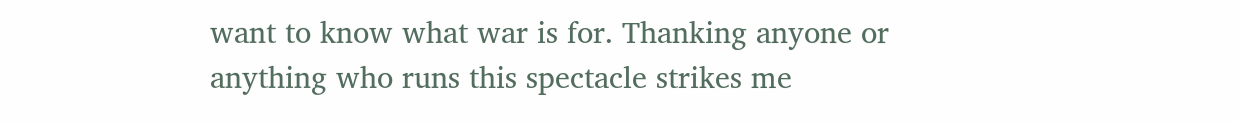want to know what war is for. Thanking anyone or anything who runs this spectacle strikes me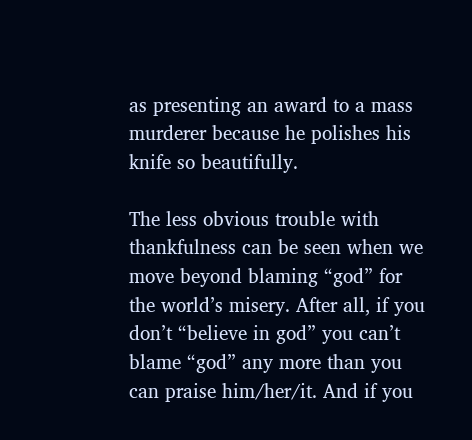as presenting an award to a mass murderer because he polishes his knife so beautifully.

The less obvious trouble with thankfulness can be seen when we move beyond blaming “god” for the world’s misery. After all, if you don’t “believe in god” you can’t blame “god” any more than you can praise him/her/it. And if you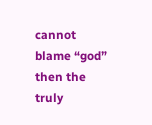cannot blame “god” then the truly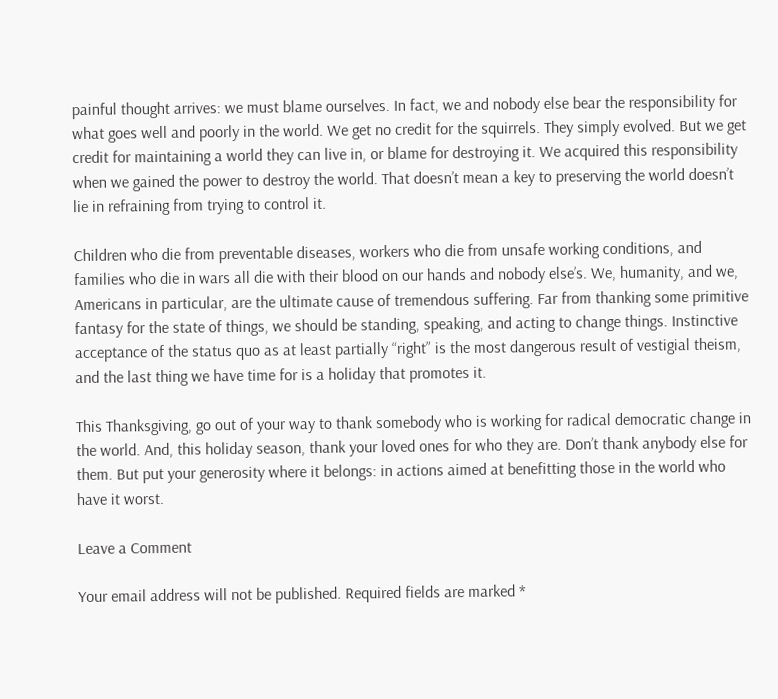painful thought arrives: we must blame ourselves. In fact, we and nobody else bear the responsibility for what goes well and poorly in the world. We get no credit for the squirrels. They simply evolved. But we get credit for maintaining a world they can live in, or blame for destroying it. We acquired this responsibility when we gained the power to destroy the world. That doesn’t mean a key to preserving the world doesn’t lie in refraining from trying to control it.

Children who die from preventable diseases, workers who die from unsafe working conditions, and families who die in wars all die with their blood on our hands and nobody else’s. We, humanity, and we, Americans in particular, are the ultimate cause of tremendous suffering. Far from thanking some primitive fantasy for the state of things, we should be standing, speaking, and acting to change things. Instinctive acceptance of the status quo as at least partially “right” is the most dangerous result of vestigial theism, and the last thing we have time for is a holiday that promotes it.

This Thanksgiving, go out of your way to thank somebody who is working for radical democratic change in the world. And, this holiday season, thank your loved ones for who they are. Don’t thank anybody else for them. But put your generosity where it belongs: in actions aimed at benefitting those in the world who have it worst.

Leave a Comment

Your email address will not be published. Required fields are marked *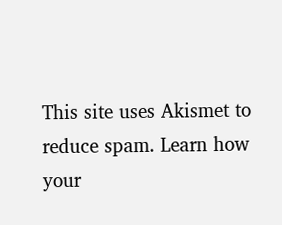This site uses Akismet to reduce spam. Learn how your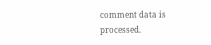comment data is processed.